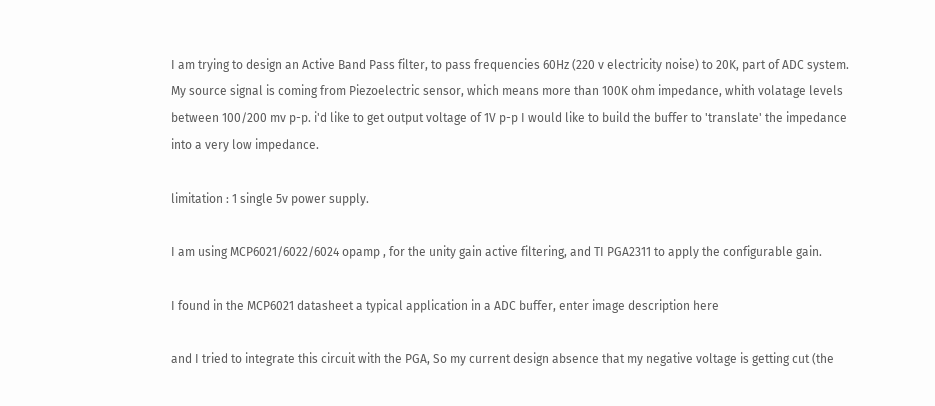I am trying to design an Active Band Pass filter, to pass frequencies 60Hz (220 v electricity noise) to 20K, part of ADC system. My source signal is coming from Piezoelectric sensor, which means more than 100K ohm impedance, whith volatage levels between 100/200 mv p-p. i'd like to get output voltage of 1V p-p I would like to build the buffer to 'translate' the impedance into a very low impedance.

limitation : 1 single 5v power supply.

I am using MCP6021/6022/6024 opamp , for the unity gain active filtering, and TI PGA2311 to apply the configurable gain.

I found in the MCP6021 datasheet a typical application in a ADC buffer, enter image description here

and I tried to integrate this circuit with the PGA, So my current design absence that my negative voltage is getting cut (the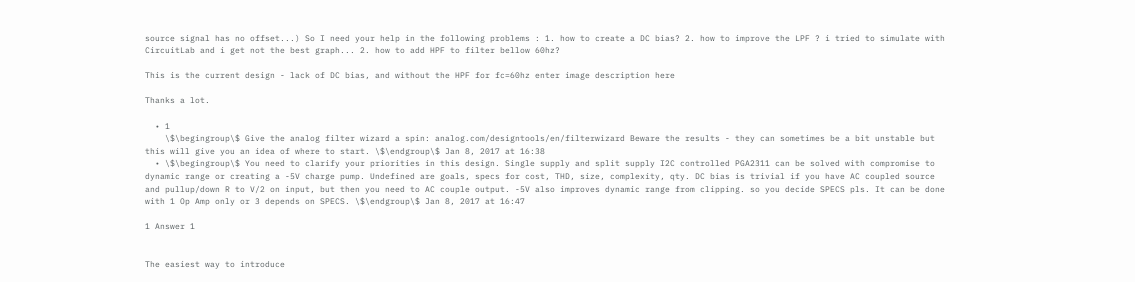source signal has no offset...) So I need your help in the following problems : 1. how to create a DC bias? 2. how to improve the LPF ? i tried to simulate with CircuitLab and i get not the best graph... 2. how to add HPF to filter bellow 60hz?

This is the current design - lack of DC bias, and without the HPF for fc=60hz enter image description here

Thanks a lot.

  • 1
    \$\begingroup\$ Give the analog filter wizard a spin: analog.com/designtools/en/filterwizard Beware the results - they can sometimes be a bit unstable but this will give you an idea of where to start. \$\endgroup\$ Jan 8, 2017 at 16:38
  • \$\begingroup\$ You need to clarify your priorities in this design. Single supply and split supply I2C controlled PGA2311 can be solved with compromise to dynamic range or creating a -5V charge pump. Undefined are goals, specs for cost, THD, size, complexity, qty. DC bias is trivial if you have AC coupled source and pullup/down R to V/2 on input, but then you need to AC couple output. -5V also improves dynamic range from clipping. so you decide SPECS pls. It can be done with 1 Op Amp only or 3 depends on SPECS. \$\endgroup\$ Jan 8, 2017 at 16:47

1 Answer 1


The easiest way to introduce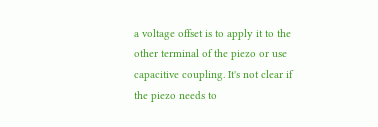a voltage offset is to apply it to the other terminal of the piezo or use capacitive coupling. It's not clear if the piezo needs to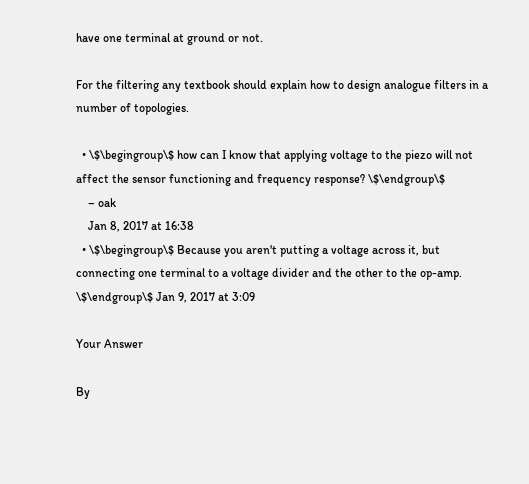have one terminal at ground or not.

For the filtering any textbook should explain how to design analogue filters in a number of topologies.

  • \$\begingroup\$ how can I know that applying voltage to the piezo will not affect the sensor functioning and frequency response? \$\endgroup\$
    – oak
    Jan 8, 2017 at 16:38
  • \$\begingroup\$ Because you aren't putting a voltage across it, but connecting one terminal to a voltage divider and the other to the op-amp. \$\endgroup\$ Jan 9, 2017 at 3:09

Your Answer

By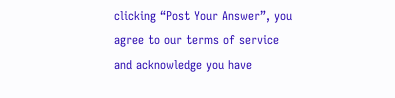clicking “Post Your Answer”, you agree to our terms of service and acknowledge you have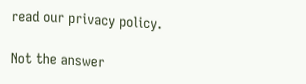read our privacy policy.

Not the answer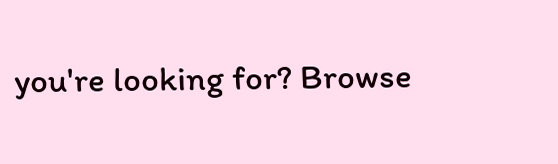you're looking for? Browse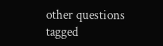other questions tagged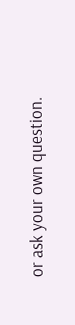or ask your own question.